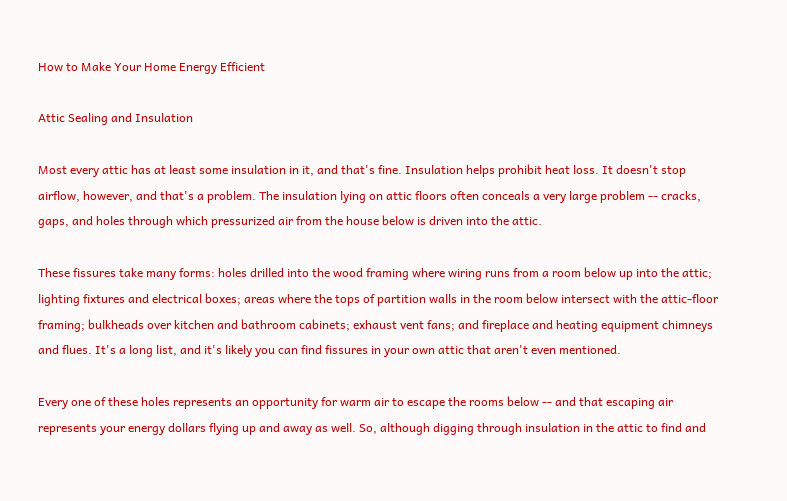How to Make Your Home Energy Efficient

Attic Sealing and Insulation

Most every attic has at least some insulation in it, and that's fine. Insulation helps prohibit heat loss. It doesn't stop airflow, however, and that's a problem. The insulation lying on attic floors often conceals a very large problem -- cracks, gaps, and holes through which pressurized air from the house below is driven into the attic.

These fissures take many forms: holes drilled into the wood framing where wiring runs from a room below up into the attic; lighting fixtures and electrical boxes; areas where the tops of partition walls in the room below intersect with the attic-floor framing; bulkheads over kitchen and bathroom cabinets; exhaust vent fans; and fireplace and heating equipment chimneys and flues. It's a long list, and it's likely you can find fissures in your own attic that aren't even mentioned.

Every one of these holes represents an opportunity for warm air to escape the rooms below -- and that escaping air represents your energy dollars flying up and away as well. So, although digging through insulation in the attic to find and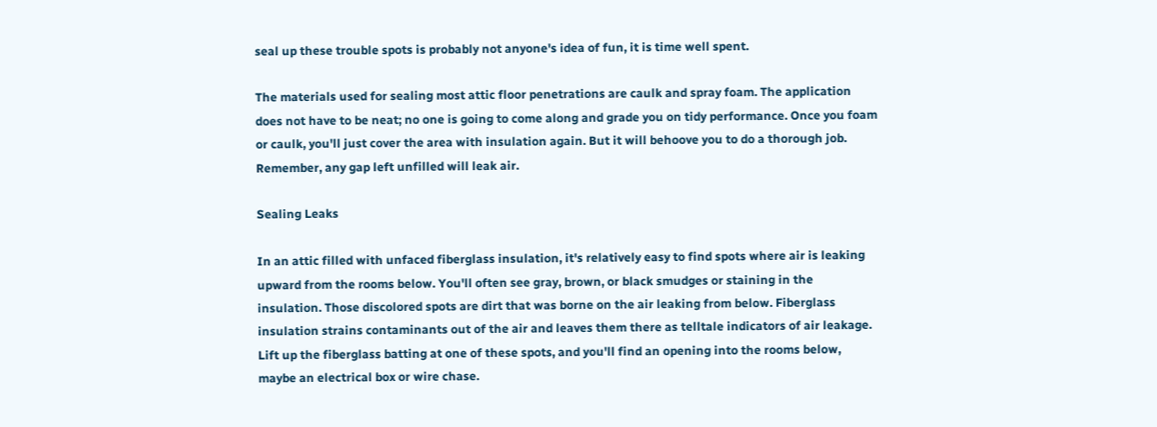seal up these trouble spots is probably not anyone's idea of fun, it is time well spent.

The materials used for sealing most attic floor penetrations are caulk and spray foam. The application does not have to be neat; no one is going to come along and grade you on tidy performance. Once you foam or caulk, you'll just cover the area with insulation again. But it will behoove you to do a thorough job. Remember, any gap left unfilled will leak air.

Sealing Leaks

In an attic filled with unfaced fiberglass insulation, it's relatively easy to find spots where air is leaking upward from the rooms below. You'll often see gray, brown, or black smudges or staining in the insulation. Those discolored spots are dirt that was borne on the air leaking from below. Fiberglass insulation strains contaminants out of the air and leaves them there as telltale indicators of air leakage. Lift up the fiberglass batting at one of these spots, and you'll find an opening into the rooms below, maybe an electrical box or wire chase.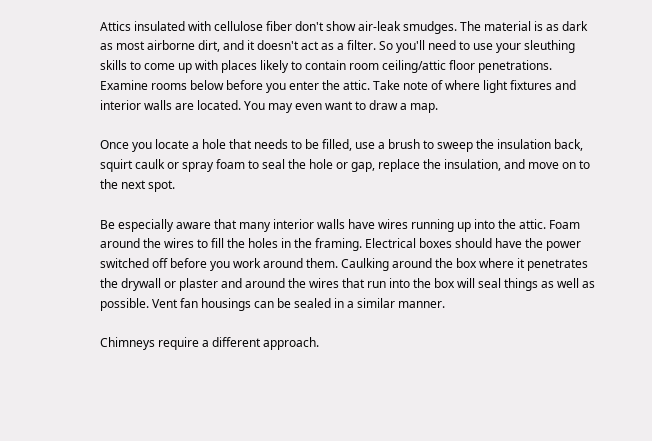Attics insulated with cellulose fiber don't show air-leak smudges. The material is as dark as most airborne dirt, and it doesn't act as a filter. So you'll need to use your sleuthing skills to come up with places likely to contain room ceiling/attic floor penetrations. Examine rooms below before you enter the attic. Take note of where light fixtures and interior walls are located. You may even want to draw a map.

Once you locate a hole that needs to be filled, use a brush to sweep the insulation back, squirt caulk or spray foam to seal the hole or gap, replace the insulation, and move on to the next spot.

Be especially aware that many interior walls have wires running up into the attic. Foam around the wires to fill the holes in the framing. Electrical boxes should have the power switched off before you work around them. Caulking around the box where it penetrates the drywall or plaster and around the wires that run into the box will seal things as well as possible. Vent fan housings can be sealed in a similar manner.

Chimneys require a different approach.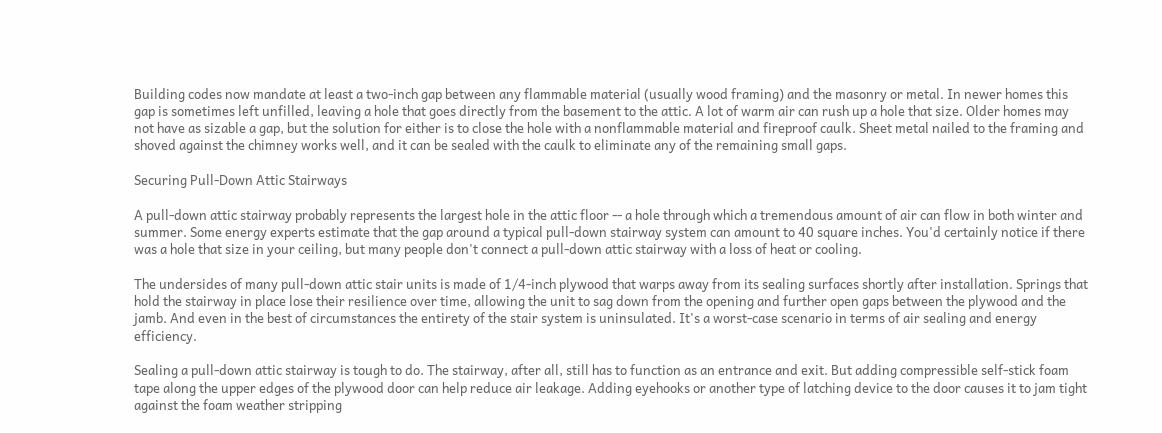Building codes now mandate at least a two-inch gap between any flammable material (usually wood framing) and the masonry or metal. In newer homes this gap is sometimes left unfilled, leaving a hole that goes directly from the basement to the attic. A lot of warm air can rush up a hole that size. Older homes may not have as sizable a gap, but the solution for either is to close the hole with a nonflammable material and fireproof caulk. Sheet metal nailed to the framing and shoved against the chimney works well, and it can be sealed with the caulk to eliminate any of the remaining small gaps.

Securing Pull-Down Attic Stairways

A pull-down attic stairway probably represents the largest hole in the attic floor -- a hole through which a tremendous amount of air can flow in both winter and summer. Some energy experts estimate that the gap around a typical pull-down stairway system can amount to 40 square inches. You'd certainly notice if there was a hole that size in your ceiling, but many people don't connect a pull-down attic stairway with a loss of heat or cooling.

The undersides of many pull-down attic stair units is made of 1/4-inch plywood that warps away from its sealing surfaces shortly after installation. Springs that hold the stairway in place lose their resilience over time, allowing the unit to sag down from the opening and further open gaps between the plywood and the jamb. And even in the best of circumstances the entirety of the stair system is uninsulated. It's a worst-case scenario in terms of air sealing and energy efficiency.

Sealing a pull-down attic stairway is tough to do. The stairway, after all, still has to function as an entrance and exit. But adding compressible self-stick foam tape along the upper edges of the plywood door can help reduce air leakage. Adding eyehooks or another type of latching device to the door causes it to jam tight against the foam weather stripping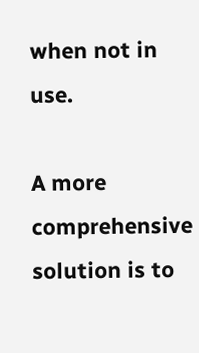when not in use.

A more comprehensive solution is to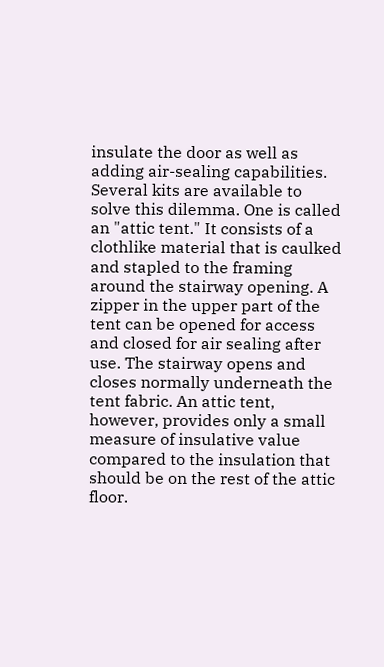insulate the door as well as adding air-sealing capabilities. Several kits are available to solve this dilemma. One is called an "attic tent." It consists of a clothlike material that is caulked and stapled to the framing around the stairway opening. A zipper in the upper part of the tent can be opened for access and closed for air sealing after use. The stairway opens and closes normally underneath the tent fabric. An attic tent, however, provides only a small measure of insulative value compared to the insulation that should be on the rest of the attic floor.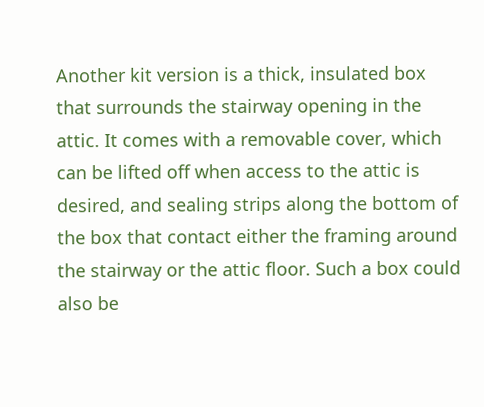Another kit version is a thick, insulated box that surrounds the stairway opening in the attic. It comes with a removable cover, which can be lifted off when access to the attic is desired, and sealing strips along the bottom of the box that contact either the framing around the stairway or the attic floor. Such a box could also be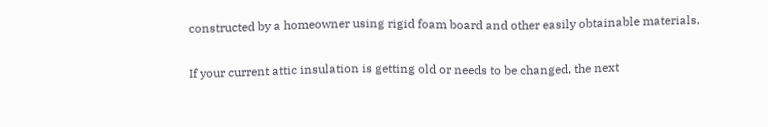constructed by a homeowner using rigid foam board and other easily obtainable materials.

If your current attic insulation is getting old or needs to be changed, the next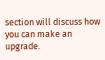section will discuss how you can make an upgrade.